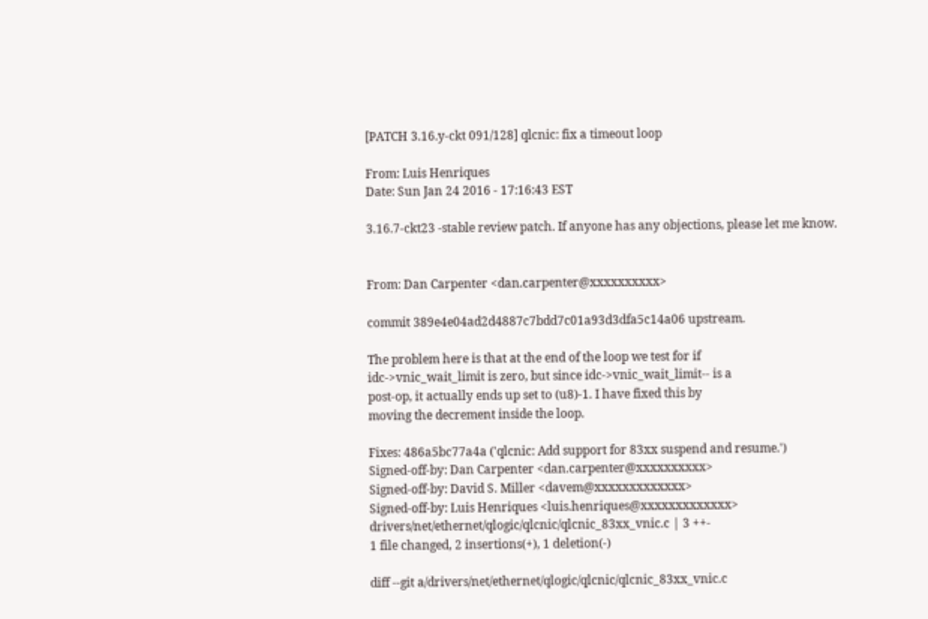[PATCH 3.16.y-ckt 091/128] qlcnic: fix a timeout loop

From: Luis Henriques
Date: Sun Jan 24 2016 - 17:16:43 EST

3.16.7-ckt23 -stable review patch. If anyone has any objections, please let me know.


From: Dan Carpenter <dan.carpenter@xxxxxxxxxx>

commit 389e4e04ad2d4887c7bdd7c01a93d3dfa5c14a06 upstream.

The problem here is that at the end of the loop we test for if
idc->vnic_wait_limit is zero, but since idc->vnic_wait_limit-- is a
post-op, it actually ends up set to (u8)-1. I have fixed this by
moving the decrement inside the loop.

Fixes: 486a5bc77a4a ('qlcnic: Add support for 83xx suspend and resume.')
Signed-off-by: Dan Carpenter <dan.carpenter@xxxxxxxxxx>
Signed-off-by: David S. Miller <davem@xxxxxxxxxxxxx>
Signed-off-by: Luis Henriques <luis.henriques@xxxxxxxxxxxxx>
drivers/net/ethernet/qlogic/qlcnic/qlcnic_83xx_vnic.c | 3 ++-
1 file changed, 2 insertions(+), 1 deletion(-)

diff --git a/drivers/net/ethernet/qlogic/qlcnic/qlcnic_83xx_vnic.c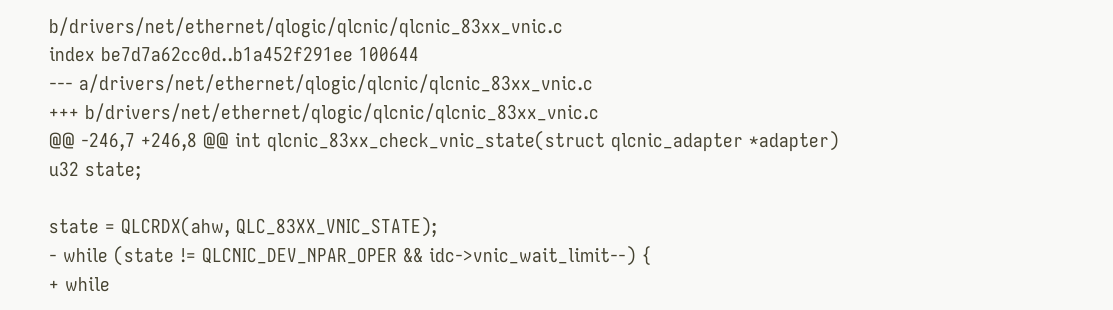b/drivers/net/ethernet/qlogic/qlcnic/qlcnic_83xx_vnic.c
index be7d7a62cc0d..b1a452f291ee 100644
--- a/drivers/net/ethernet/qlogic/qlcnic/qlcnic_83xx_vnic.c
+++ b/drivers/net/ethernet/qlogic/qlcnic/qlcnic_83xx_vnic.c
@@ -246,7 +246,8 @@ int qlcnic_83xx_check_vnic_state(struct qlcnic_adapter *adapter)
u32 state;

state = QLCRDX(ahw, QLC_83XX_VNIC_STATE);
- while (state != QLCNIC_DEV_NPAR_OPER && idc->vnic_wait_limit--) {
+ while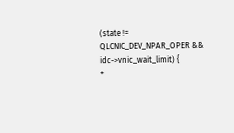(state != QLCNIC_DEV_NPAR_OPER && idc->vnic_wait_limit) {
+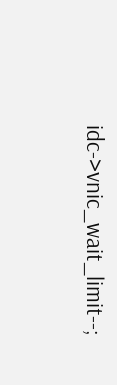idc->vnic_wait_limit--;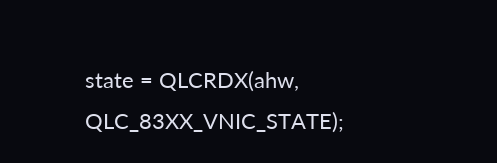state = QLCRDX(ahw, QLC_83XX_VNIC_STATE);